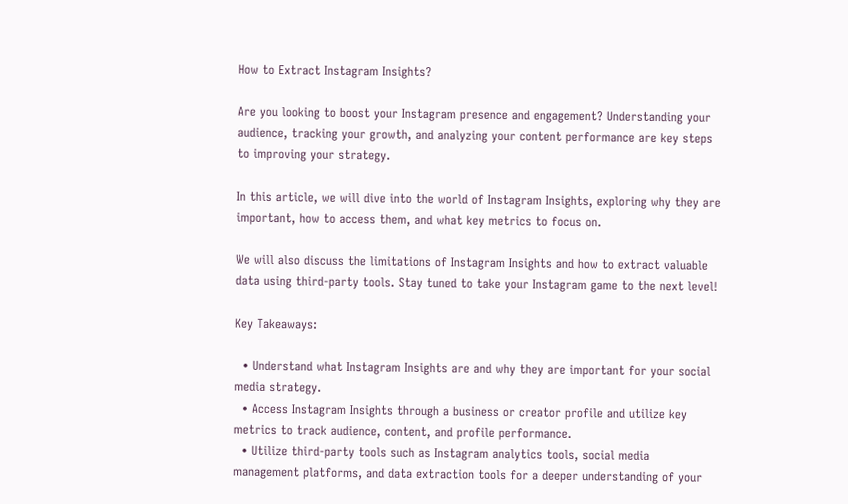How to Extract Instagram Insights?

Are you looking to boost your Instagram presence and engagement? Understanding your audience, tracking your growth, and analyzing your content performance are key steps to improving your strategy.

In this article, we will dive into the world of Instagram Insights, exploring why they are important, how to access them, and what key metrics to focus on.

We will also discuss the limitations of Instagram Insights and how to extract valuable data using third-party tools. Stay tuned to take your Instagram game to the next level!

Key Takeaways:

  • Understand what Instagram Insights are and why they are important for your social media strategy.
  • Access Instagram Insights through a business or creator profile and utilize key metrics to track audience, content, and profile performance.
  • Utilize third-party tools such as Instagram analytics tools, social media management platforms, and data extraction tools for a deeper understanding of your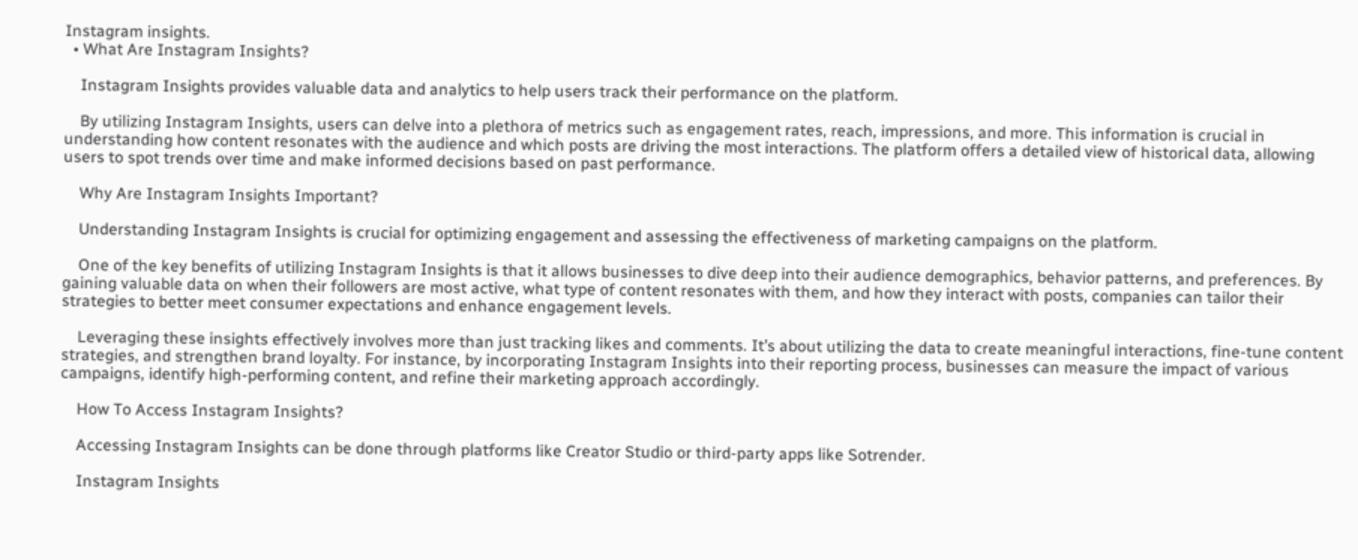Instagram insights.
  • What Are Instagram Insights?

    Instagram Insights provides valuable data and analytics to help users track their performance on the platform.

    By utilizing Instagram Insights, users can delve into a plethora of metrics such as engagement rates, reach, impressions, and more. This information is crucial in understanding how content resonates with the audience and which posts are driving the most interactions. The platform offers a detailed view of historical data, allowing users to spot trends over time and make informed decisions based on past performance.

    Why Are Instagram Insights Important?

    Understanding Instagram Insights is crucial for optimizing engagement and assessing the effectiveness of marketing campaigns on the platform.

    One of the key benefits of utilizing Instagram Insights is that it allows businesses to dive deep into their audience demographics, behavior patterns, and preferences. By gaining valuable data on when their followers are most active, what type of content resonates with them, and how they interact with posts, companies can tailor their strategies to better meet consumer expectations and enhance engagement levels.

    Leveraging these insights effectively involves more than just tracking likes and comments. It’s about utilizing the data to create meaningful interactions, fine-tune content strategies, and strengthen brand loyalty. For instance, by incorporating Instagram Insights into their reporting process, businesses can measure the impact of various campaigns, identify high-performing content, and refine their marketing approach accordingly.

    How To Access Instagram Insights?

    Accessing Instagram Insights can be done through platforms like Creator Studio or third-party apps like Sotrender.

    Instagram Insights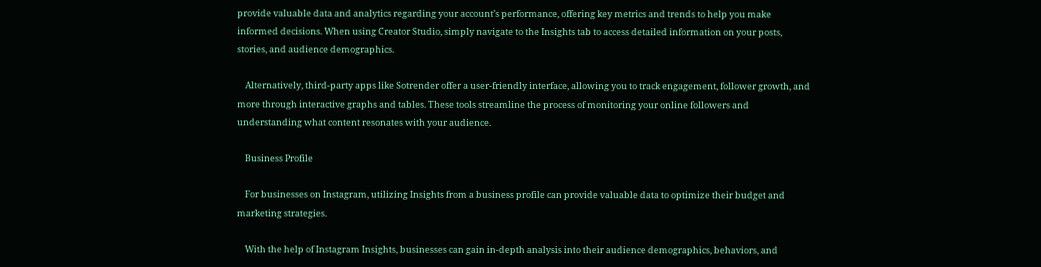provide valuable data and analytics regarding your account’s performance, offering key metrics and trends to help you make informed decisions. When using Creator Studio, simply navigate to the Insights tab to access detailed information on your posts, stories, and audience demographics.

    Alternatively, third-party apps like Sotrender offer a user-friendly interface, allowing you to track engagement, follower growth, and more through interactive graphs and tables. These tools streamline the process of monitoring your online followers and understanding what content resonates with your audience.

    Business Profile

    For businesses on Instagram, utilizing Insights from a business profile can provide valuable data to optimize their budget and marketing strategies.

    With the help of Instagram Insights, businesses can gain in-depth analysis into their audience demographics, behaviors, and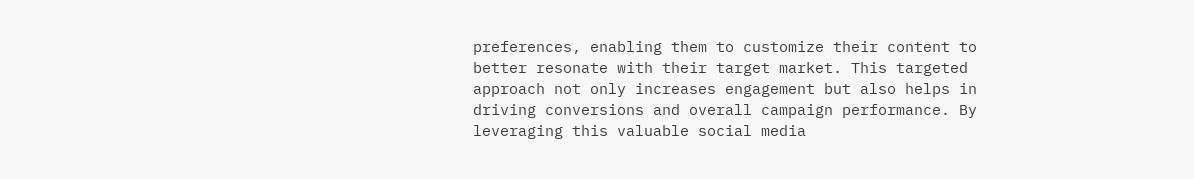preferences, enabling them to customize their content to better resonate with their target market. This targeted approach not only increases engagement but also helps in driving conversions and overall campaign performance. By leveraging this valuable social media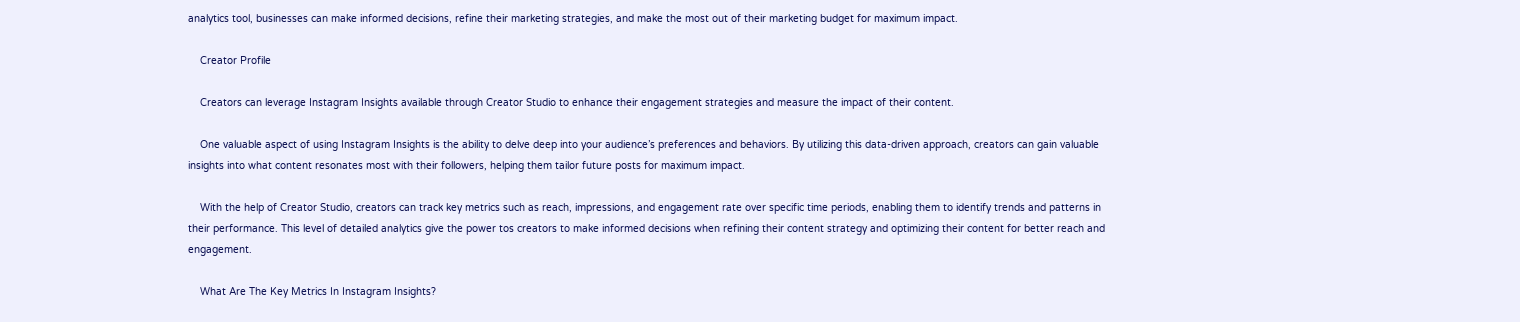analytics tool, businesses can make informed decisions, refine their marketing strategies, and make the most out of their marketing budget for maximum impact.

    Creator Profile

    Creators can leverage Instagram Insights available through Creator Studio to enhance their engagement strategies and measure the impact of their content.

    One valuable aspect of using Instagram Insights is the ability to delve deep into your audience’s preferences and behaviors. By utilizing this data-driven approach, creators can gain valuable insights into what content resonates most with their followers, helping them tailor future posts for maximum impact.

    With the help of Creator Studio, creators can track key metrics such as reach, impressions, and engagement rate over specific time periods, enabling them to identify trends and patterns in their performance. This level of detailed analytics give the power tos creators to make informed decisions when refining their content strategy and optimizing their content for better reach and engagement.

    What Are The Key Metrics In Instagram Insights?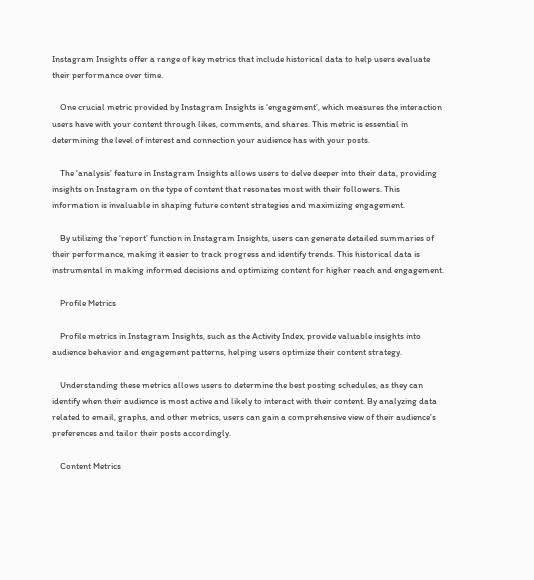Instagram Insights offer a range of key metrics that include historical data to help users evaluate their performance over time.

    One crucial metric provided by Instagram Insights is ‘engagement’, which measures the interaction users have with your content through likes, comments, and shares. This metric is essential in determining the level of interest and connection your audience has with your posts.

    The ‘analysis’ feature in Instagram Insights allows users to delve deeper into their data, providing insights on Instagram on the type of content that resonates most with their followers. This information is invaluable in shaping future content strategies and maximizing engagement.

    By utilizing the ‘report’ function in Instagram Insights, users can generate detailed summaries of their performance, making it easier to track progress and identify trends. This historical data is instrumental in making informed decisions and optimizing content for higher reach and engagement.

    Profile Metrics

    Profile metrics in Instagram Insights, such as the Activity Index, provide valuable insights into audience behavior and engagement patterns, helping users optimize their content strategy.

    Understanding these metrics allows users to determine the best posting schedules, as they can identify when their audience is most active and likely to interact with their content. By analyzing data related to email, graphs, and other metrics, users can gain a comprehensive view of their audience’s preferences and tailor their posts accordingly.

    Content Metrics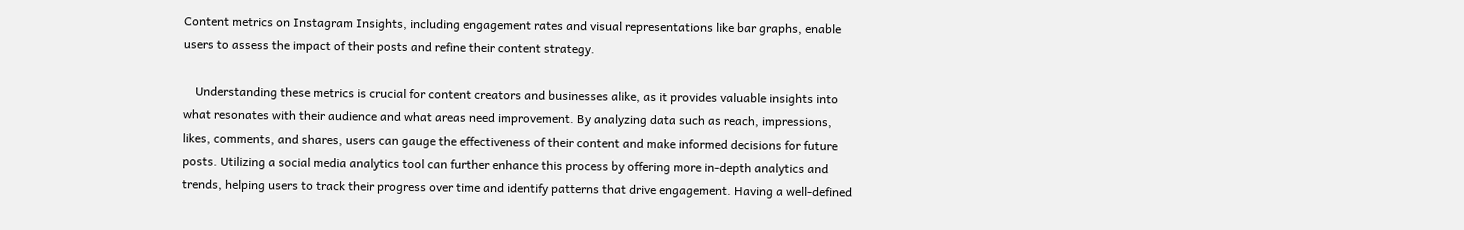Content metrics on Instagram Insights, including engagement rates and visual representations like bar graphs, enable users to assess the impact of their posts and refine their content strategy.

    Understanding these metrics is crucial for content creators and businesses alike, as it provides valuable insights into what resonates with their audience and what areas need improvement. By analyzing data such as reach, impressions, likes, comments, and shares, users can gauge the effectiveness of their content and make informed decisions for future posts. Utilizing a social media analytics tool can further enhance this process by offering more in-depth analytics and trends, helping users to track their progress over time and identify patterns that drive engagement. Having a well-defined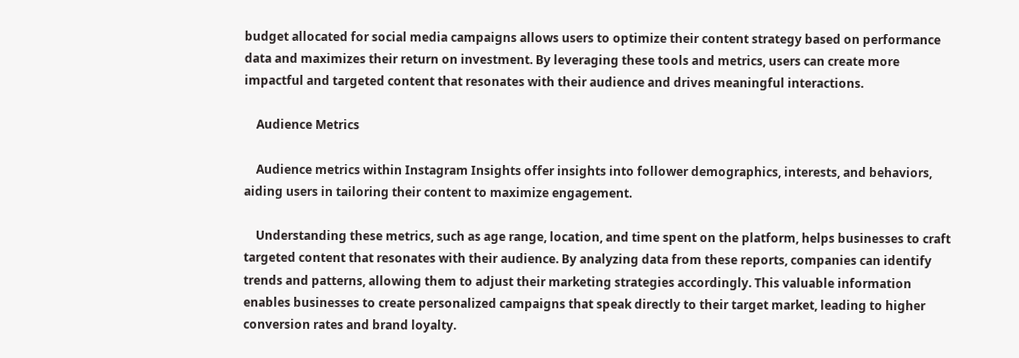budget allocated for social media campaigns allows users to optimize their content strategy based on performance data and maximizes their return on investment. By leveraging these tools and metrics, users can create more impactful and targeted content that resonates with their audience and drives meaningful interactions.

    Audience Metrics

    Audience metrics within Instagram Insights offer insights into follower demographics, interests, and behaviors, aiding users in tailoring their content to maximize engagement.

    Understanding these metrics, such as age range, location, and time spent on the platform, helps businesses to craft targeted content that resonates with their audience. By analyzing data from these reports, companies can identify trends and patterns, allowing them to adjust their marketing strategies accordingly. This valuable information enables businesses to create personalized campaigns that speak directly to their target market, leading to higher conversion rates and brand loyalty.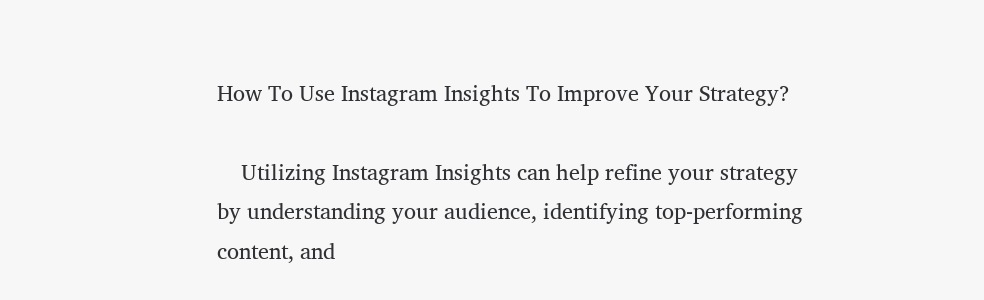How To Use Instagram Insights To Improve Your Strategy?

    Utilizing Instagram Insights can help refine your strategy by understanding your audience, identifying top-performing content, and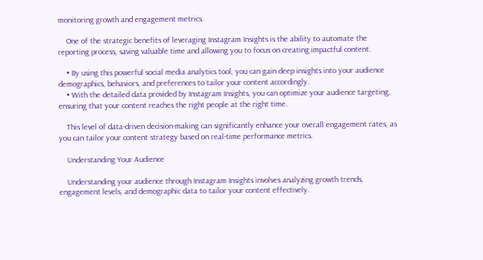monitoring growth and engagement metrics.

    One of the strategic benefits of leveraging Instagram Insights is the ability to automate the reporting process, saving valuable time and allowing you to focus on creating impactful content.

    • By using this powerful social media analytics tool, you can gain deep insights into your audience demographics, behaviors, and preferences to tailor your content accordingly.
    • With the detailed data provided by Instagram Insights, you can optimize your audience targeting, ensuring that your content reaches the right people at the right time.

    This level of data-driven decision-making can significantly enhance your overall engagement rates, as you can tailor your content strategy based on real-time performance metrics.

    Understanding Your Audience

    Understanding your audience through Instagram Insights involves analyzing growth trends, engagement levels, and demographic data to tailor your content effectively.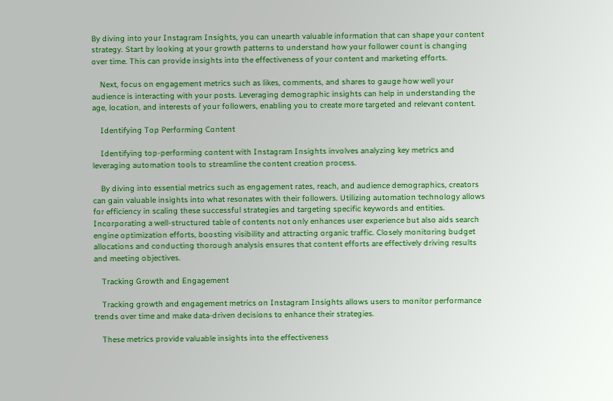By diving into your Instagram Insights, you can unearth valuable information that can shape your content strategy. Start by looking at your growth patterns to understand how your follower count is changing over time. This can provide insights into the effectiveness of your content and marketing efforts.

    Next, focus on engagement metrics such as likes, comments, and shares to gauge how well your audience is interacting with your posts. Leveraging demographic insights can help in understanding the age, location, and interests of your followers, enabling you to create more targeted and relevant content.

    Identifying Top Performing Content

    Identifying top-performing content with Instagram Insights involves analyzing key metrics and leveraging automation tools to streamline the content creation process.

    By diving into essential metrics such as engagement rates, reach, and audience demographics, creators can gain valuable insights into what resonates with their followers. Utilizing automation technology allows for efficiency in scaling these successful strategies and targeting specific keywords and entities. Incorporating a well-structured table of contents not only enhances user experience but also aids search engine optimization efforts, boosting visibility and attracting organic traffic. Closely monitoring budget allocations and conducting thorough analysis ensures that content efforts are effectively driving results and meeting objectives.

    Tracking Growth and Engagement

    Tracking growth and engagement metrics on Instagram Insights allows users to monitor performance trends over time and make data-driven decisions to enhance their strategies.

    These metrics provide valuable insights into the effectiveness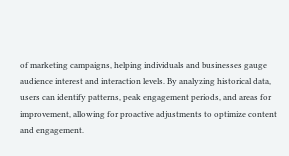of marketing campaigns, helping individuals and businesses gauge audience interest and interaction levels. By analyzing historical data, users can identify patterns, peak engagement periods, and areas for improvement, allowing for proactive adjustments to optimize content and engagement.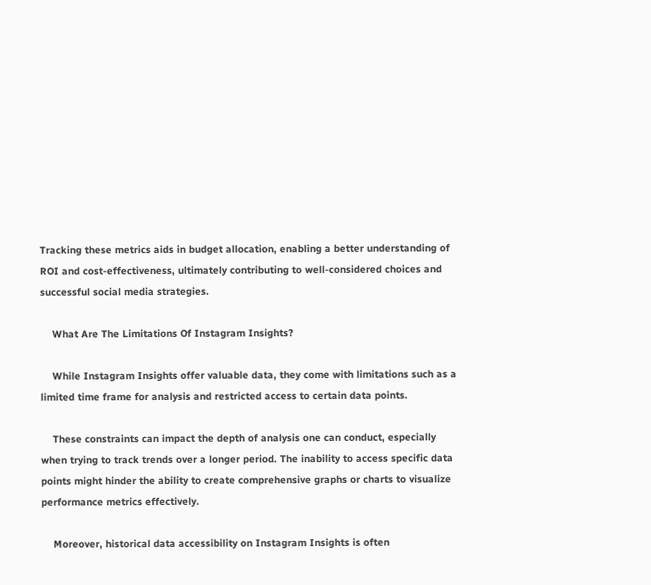Tracking these metrics aids in budget allocation, enabling a better understanding of ROI and cost-effectiveness, ultimately contributing to well-considered choices and successful social media strategies.

    What Are The Limitations Of Instagram Insights?

    While Instagram Insights offer valuable data, they come with limitations such as a limited time frame for analysis and restricted access to certain data points.

    These constraints can impact the depth of analysis one can conduct, especially when trying to track trends over a longer period. The inability to access specific data points might hinder the ability to create comprehensive graphs or charts to visualize performance metrics effectively.

    Moreover, historical data accessibility on Instagram Insights is often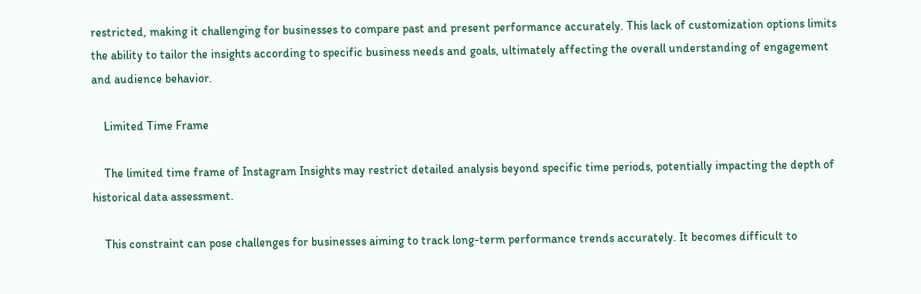restricted, making it challenging for businesses to compare past and present performance accurately. This lack of customization options limits the ability to tailor the insights according to specific business needs and goals, ultimately affecting the overall understanding of engagement and audience behavior.

    Limited Time Frame

    The limited time frame of Instagram Insights may restrict detailed analysis beyond specific time periods, potentially impacting the depth of historical data assessment.

    This constraint can pose challenges for businesses aiming to track long-term performance trends accurately. It becomes difficult to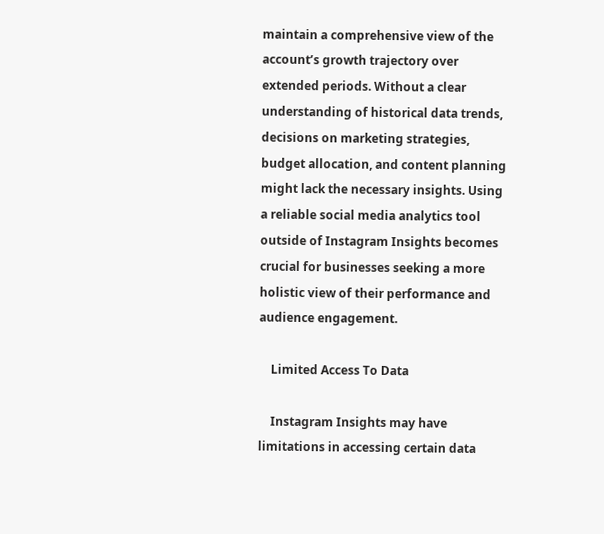maintain a comprehensive view of the account’s growth trajectory over extended periods. Without a clear understanding of historical data trends, decisions on marketing strategies, budget allocation, and content planning might lack the necessary insights. Using a reliable social media analytics tool outside of Instagram Insights becomes crucial for businesses seeking a more holistic view of their performance and audience engagement.

    Limited Access To Data

    Instagram Insights may have limitations in accessing certain data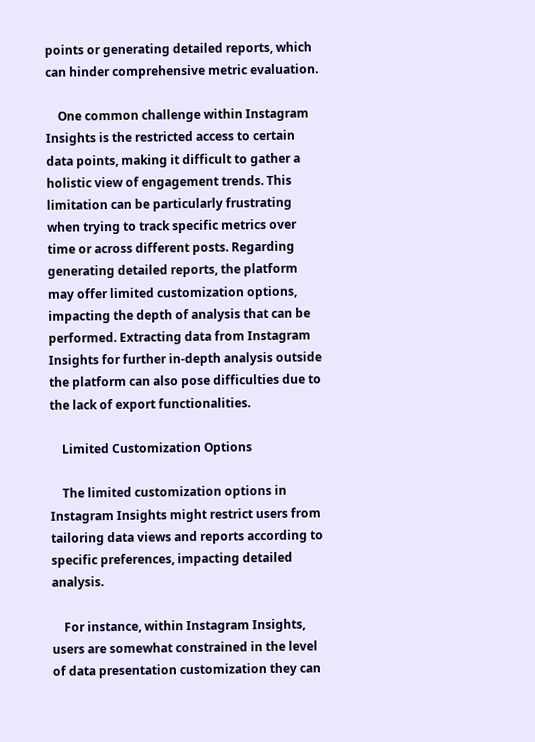points or generating detailed reports, which can hinder comprehensive metric evaluation.

    One common challenge within Instagram Insights is the restricted access to certain data points, making it difficult to gather a holistic view of engagement trends. This limitation can be particularly frustrating when trying to track specific metrics over time or across different posts. Regarding generating detailed reports, the platform may offer limited customization options, impacting the depth of analysis that can be performed. Extracting data from Instagram Insights for further in-depth analysis outside the platform can also pose difficulties due to the lack of export functionalities.

    Limited Customization Options

    The limited customization options in Instagram Insights might restrict users from tailoring data views and reports according to specific preferences, impacting detailed analysis.

    For instance, within Instagram Insights, users are somewhat constrained in the level of data presentation customization they can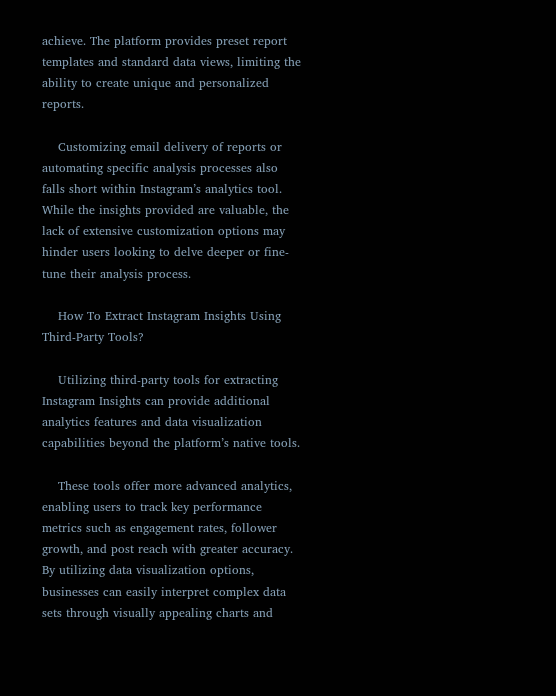achieve. The platform provides preset report templates and standard data views, limiting the ability to create unique and personalized reports.

    Customizing email delivery of reports or automating specific analysis processes also falls short within Instagram’s analytics tool. While the insights provided are valuable, the lack of extensive customization options may hinder users looking to delve deeper or fine-tune their analysis process.

    How To Extract Instagram Insights Using Third-Party Tools?

    Utilizing third-party tools for extracting Instagram Insights can provide additional analytics features and data visualization capabilities beyond the platform’s native tools.

    These tools offer more advanced analytics, enabling users to track key performance metrics such as engagement rates, follower growth, and post reach with greater accuracy. By utilizing data visualization options, businesses can easily interpret complex data sets through visually appealing charts and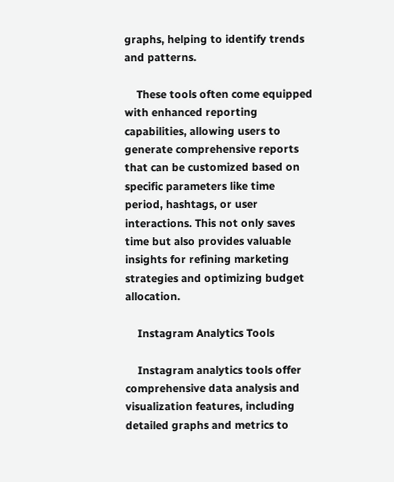graphs, helping to identify trends and patterns.

    These tools often come equipped with enhanced reporting capabilities, allowing users to generate comprehensive reports that can be customized based on specific parameters like time period, hashtags, or user interactions. This not only saves time but also provides valuable insights for refining marketing strategies and optimizing budget allocation.

    Instagram Analytics Tools

    Instagram analytics tools offer comprehensive data analysis and visualization features, including detailed graphs and metrics to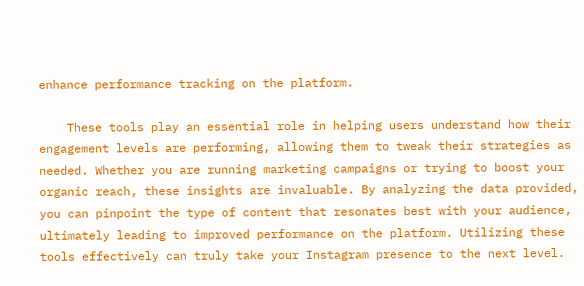enhance performance tracking on the platform.

    These tools play an essential role in helping users understand how their engagement levels are performing, allowing them to tweak their strategies as needed. Whether you are running marketing campaigns or trying to boost your organic reach, these insights are invaluable. By analyzing the data provided, you can pinpoint the type of content that resonates best with your audience, ultimately leading to improved performance on the platform. Utilizing these tools effectively can truly take your Instagram presence to the next level.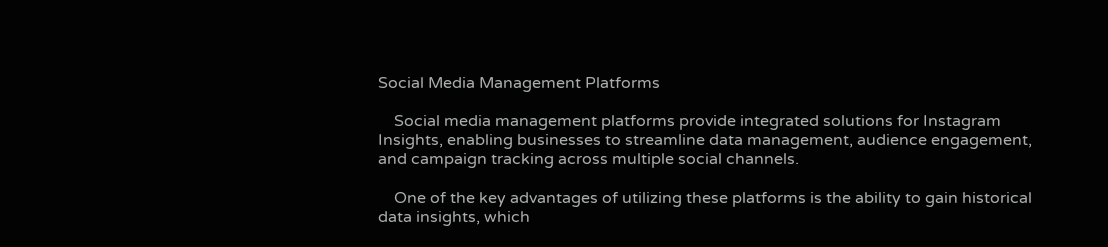Social Media Management Platforms

    Social media management platforms provide integrated solutions for Instagram Insights, enabling businesses to streamline data management, audience engagement, and campaign tracking across multiple social channels.

    One of the key advantages of utilizing these platforms is the ability to gain historical data insights, which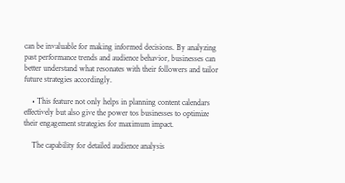can be invaluable for making informed decisions. By analyzing past performance trends and audience behavior, businesses can better understand what resonates with their followers and tailor future strategies accordingly.

    • This feature not only helps in planning content calendars effectively but also give the power tos businesses to optimize their engagement strategies for maximum impact.

    The capability for detailed audience analysis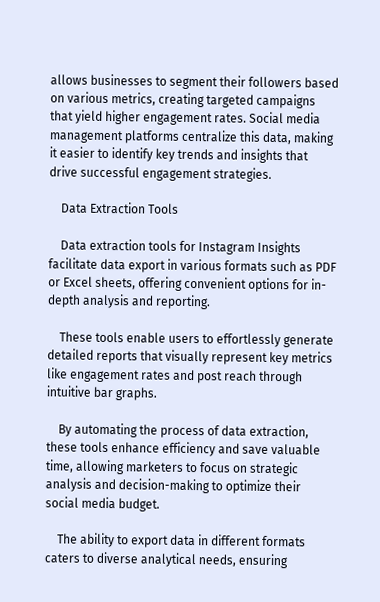allows businesses to segment their followers based on various metrics, creating targeted campaigns that yield higher engagement rates. Social media management platforms centralize this data, making it easier to identify key trends and insights that drive successful engagement strategies.

    Data Extraction Tools

    Data extraction tools for Instagram Insights facilitate data export in various formats such as PDF or Excel sheets, offering convenient options for in-depth analysis and reporting.

    These tools enable users to effortlessly generate detailed reports that visually represent key metrics like engagement rates and post reach through intuitive bar graphs.

    By automating the process of data extraction, these tools enhance efficiency and save valuable time, allowing marketers to focus on strategic analysis and decision-making to optimize their social media budget.

    The ability to export data in different formats caters to diverse analytical needs, ensuring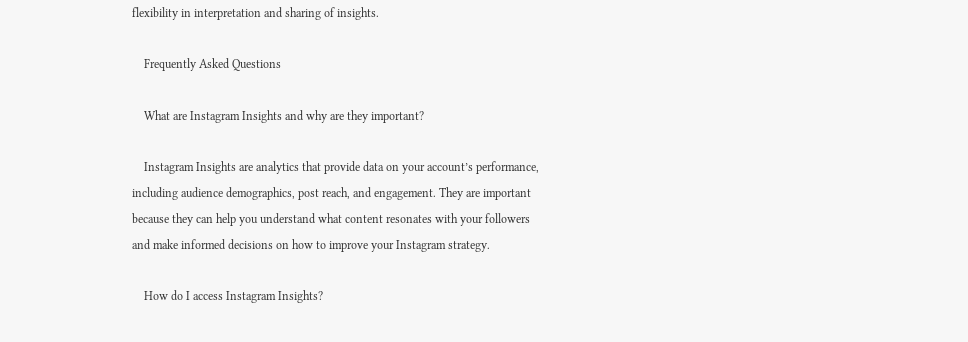flexibility in interpretation and sharing of insights.

    Frequently Asked Questions

    What are Instagram Insights and why are they important?

    Instagram Insights are analytics that provide data on your account’s performance, including audience demographics, post reach, and engagement. They are important because they can help you understand what content resonates with your followers and make informed decisions on how to improve your Instagram strategy.

    How do I access Instagram Insights?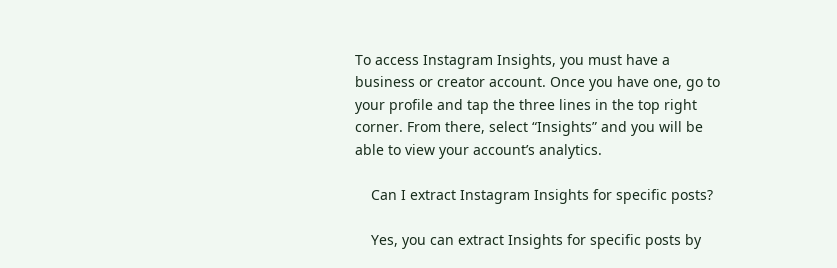To access Instagram Insights, you must have a business or creator account. Once you have one, go to your profile and tap the three lines in the top right corner. From there, select “Insights” and you will be able to view your account’s analytics.

    Can I extract Instagram Insights for specific posts?

    Yes, you can extract Insights for specific posts by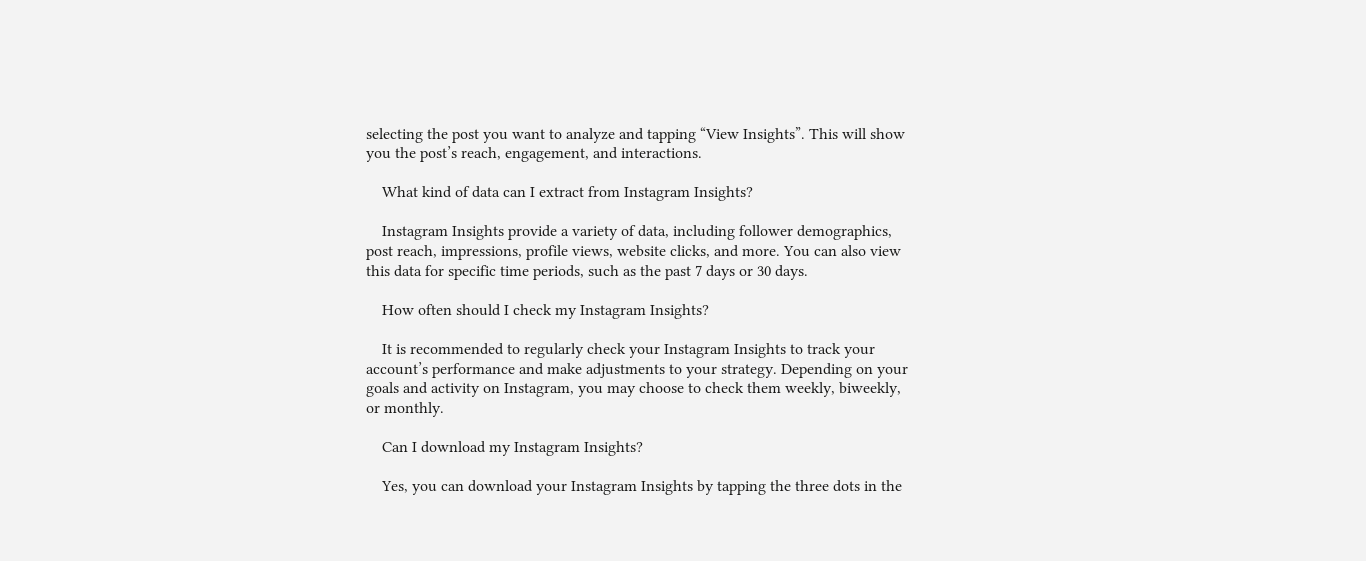selecting the post you want to analyze and tapping “View Insights”. This will show you the post’s reach, engagement, and interactions.

    What kind of data can I extract from Instagram Insights?

    Instagram Insights provide a variety of data, including follower demographics, post reach, impressions, profile views, website clicks, and more. You can also view this data for specific time periods, such as the past 7 days or 30 days.

    How often should I check my Instagram Insights?

    It is recommended to regularly check your Instagram Insights to track your account’s performance and make adjustments to your strategy. Depending on your goals and activity on Instagram, you may choose to check them weekly, biweekly, or monthly.

    Can I download my Instagram Insights?

    Yes, you can download your Instagram Insights by tapping the three dots in the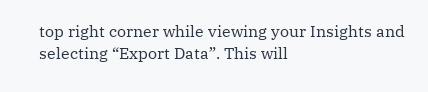top right corner while viewing your Insights and selecting “Export Data”. This will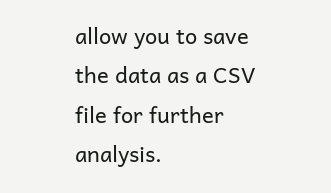allow you to save the data as a CSV file for further analysis.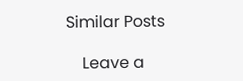Similar Posts

    Leave a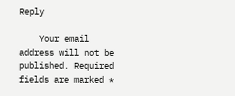Reply

    Your email address will not be published. Required fields are marked *